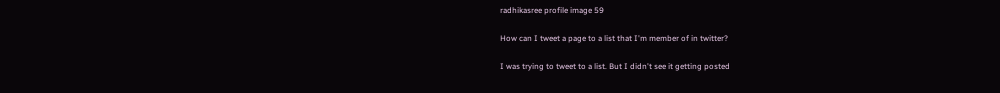radhikasree profile image 59

How can I tweet a page to a list that I'm member of in twitter?

I was trying to tweet to a list. But I didn't see it getting posted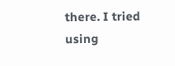there. I tried using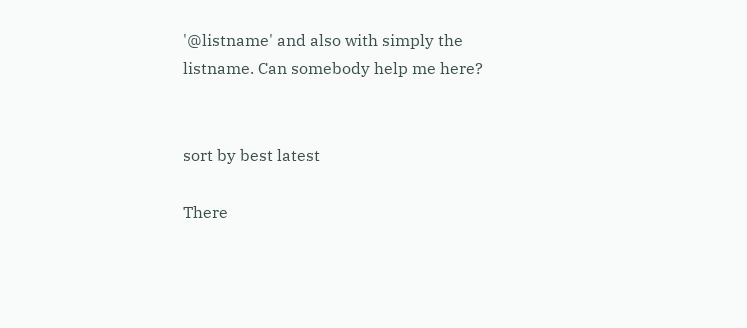'@listname' and also with simply the listname. Can somebody help me here?


sort by best latest

There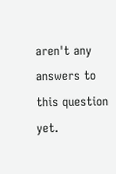aren't any answers to this question yet.